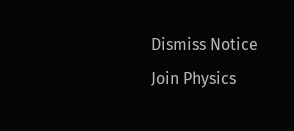Dismiss Notice
Join Physics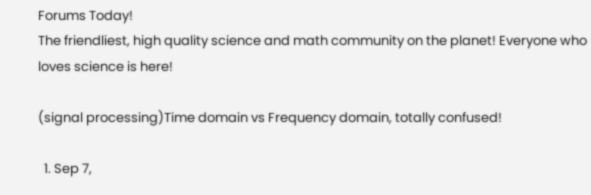Forums Today!
The friendliest, high quality science and math community on the planet! Everyone who loves science is here!

(signal processing)Time domain vs Frequency domain, totally confused!

  1. Sep 7,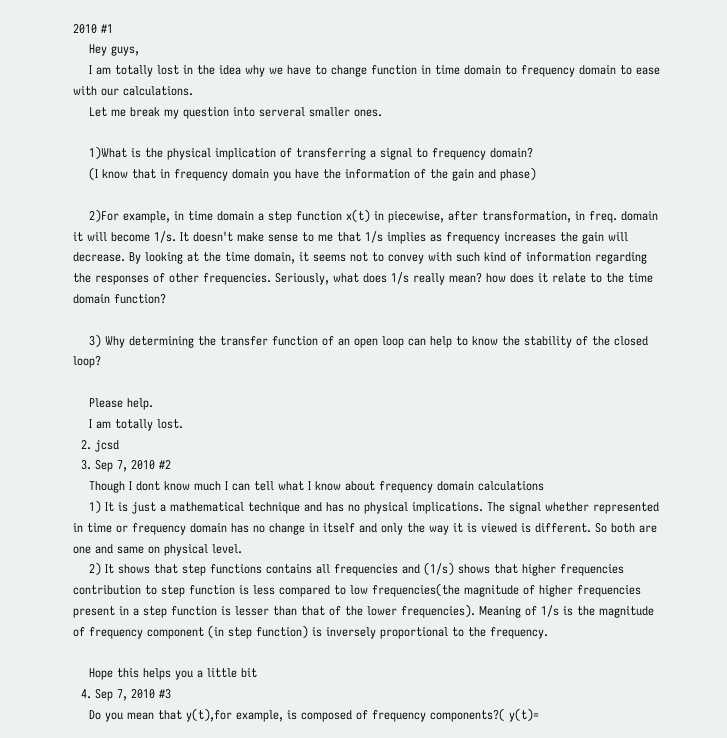2010 #1
    Hey guys,
    I am totally lost in the idea why we have to change function in time domain to frequency domain to ease with our calculations.
    Let me break my question into serveral smaller ones.

    1)What is the physical implication of transferring a signal to frequency domain?
    (I know that in frequency domain you have the information of the gain and phase)

    2)For example, in time domain a step function x(t) in piecewise, after transformation, in freq. domain it will become 1/s. It doesn't make sense to me that 1/s implies as frequency increases the gain will decrease. By looking at the time domain, it seems not to convey with such kind of information regarding the responses of other frequencies. Seriously, what does 1/s really mean? how does it relate to the time domain function?

    3) Why determining the transfer function of an open loop can help to know the stability of the closed loop?

    Please help.
    I am totally lost.
  2. jcsd
  3. Sep 7, 2010 #2
    Though I dont know much I can tell what I know about frequency domain calculations
    1) It is just a mathematical technique and has no physical implications. The signal whether represented in time or frequency domain has no change in itself and only the way it is viewed is different. So both are one and same on physical level.
    2) It shows that step functions contains all frequencies and (1/s) shows that higher frequencies contribution to step function is less compared to low frequencies(the magnitude of higher frequencies present in a step function is lesser than that of the lower frequencies). Meaning of 1/s is the magnitude of frequency component (in step function) is inversely proportional to the frequency.

    Hope this helps you a little bit
  4. Sep 7, 2010 #3
    Do you mean that y(t),for example, is composed of frequency components?( y(t)=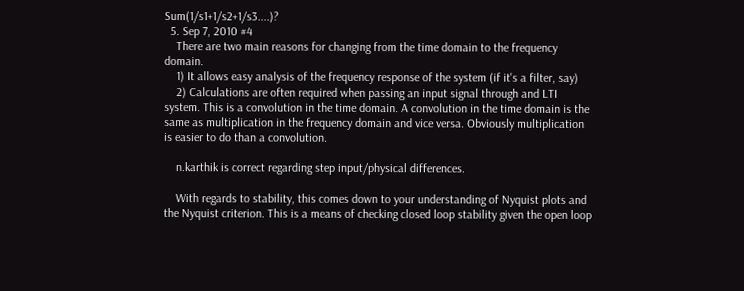Sum(1/s1+1/s2+1/s3....)?
  5. Sep 7, 2010 #4
    There are two main reasons for changing from the time domain to the frequency domain.
    1) It allows easy analysis of the frequency response of the system (if it's a filter, say)
    2) Calculations are often required when passing an input signal through and LTI system. This is a convolution in the time domain. A convolution in the time domain is the same as multiplication in the frequency domain and vice versa. Obviously multiplication is easier to do than a convolution.

    n.karthik is correct regarding step input/physical differences.

    With regards to stability, this comes down to your understanding of Nyquist plots and the Nyquist criterion. This is a means of checking closed loop stability given the open loop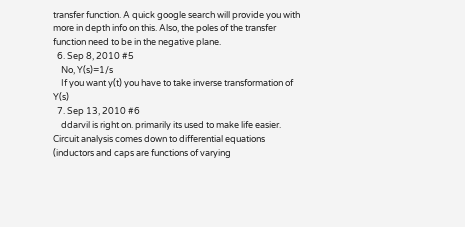transfer function. A quick google search will provide you with more in depth info on this. Also, the poles of the transfer function need to be in the negative plane.
  6. Sep 8, 2010 #5
    No, Y(s)=1/s
    If you want y(t) you have to take inverse transformation of Y(s)
  7. Sep 13, 2010 #6
    ddarvil is right on. primarily its used to make life easier. Circuit analysis comes down to differential equations (inductors and caps are functions of varying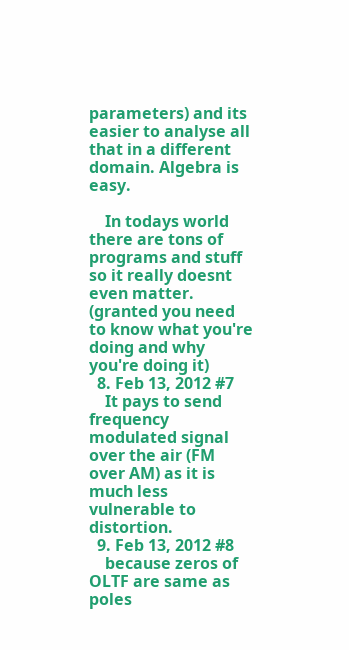parameters) and its easier to analyse all that in a different domain. Algebra is easy.

    In todays world there are tons of programs and stuff so it really doesnt even matter. (granted you need to know what you're doing and why you're doing it)
  8. Feb 13, 2012 #7
    It pays to send frequency modulated signal over the air (FM over AM) as it is much less vulnerable to distortion.
  9. Feb 13, 2012 #8
    because zeros of OLTF are same as poles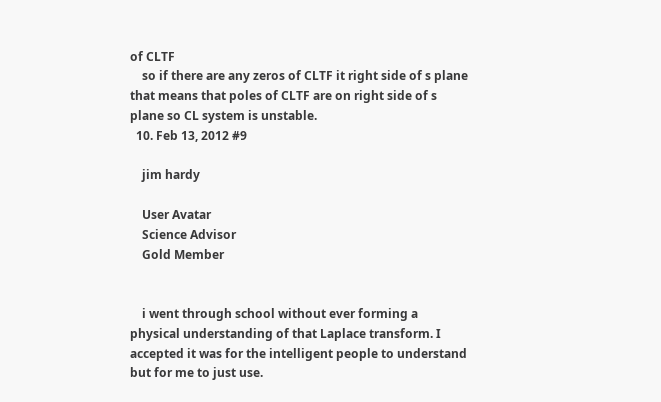of CLTF
    so if there are any zeros of CLTF it right side of s plane that means that poles of CLTF are on right side of s plane so CL system is unstable.
  10. Feb 13, 2012 #9

    jim hardy

    User Avatar
    Science Advisor
    Gold Member


    i went through school without ever forming a physical understanding of that Laplace transform. I accepted it was for the intelligent people to understand but for me to just use.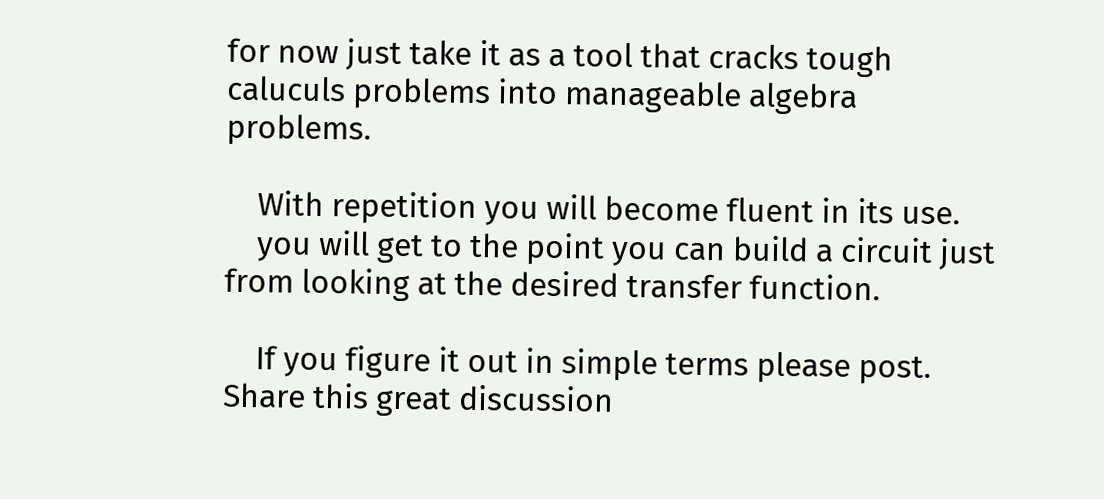for now just take it as a tool that cracks tough caluculs problems into manageable algebra problems.

    With repetition you will become fluent in its use.
    you will get to the point you can build a circuit just from looking at the desired transfer function.

    If you figure it out in simple terms please post.
Share this great discussion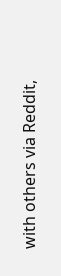with others via Reddit,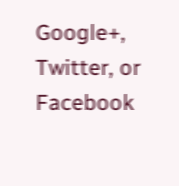Google+, Twitter, or Facebook